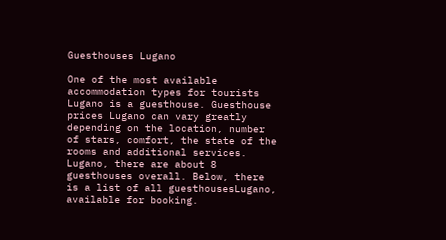Guesthouses Lugano

One of the most available accommodation types for tourists Lugano is a guesthouse. Guesthouse prices Lugano can vary greatly depending on the location, number of stars, comfort, the state of the rooms and additional services. Lugano, there are about 8 guesthouses overall. Below, there is a list of all guesthousesLugano, available for booking.